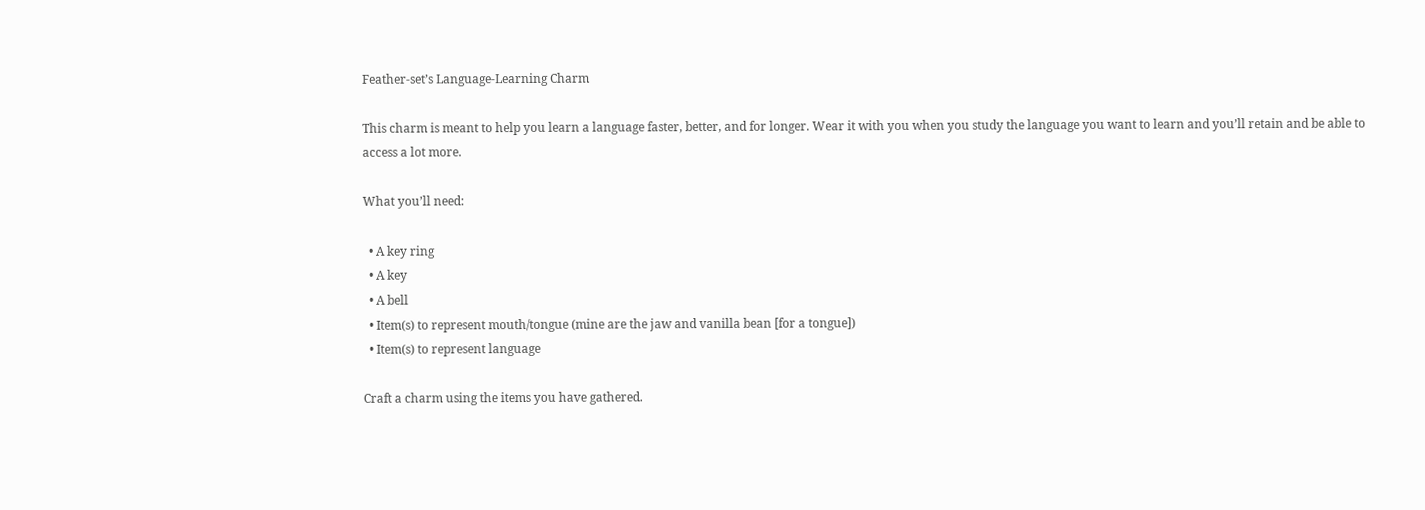Feather-set’s Language-Learning Charm

This charm is meant to help you learn a language faster, better, and for longer. Wear it with you when you study the language you want to learn and you’ll retain and be able to access a lot more.

What you’ll need:

  • A key ring
  • A key
  • A bell
  • Item(s) to represent mouth/tongue (mine are the jaw and vanilla bean [for a tongue])
  • Item(s) to represent language

Craft a charm using the items you have gathered.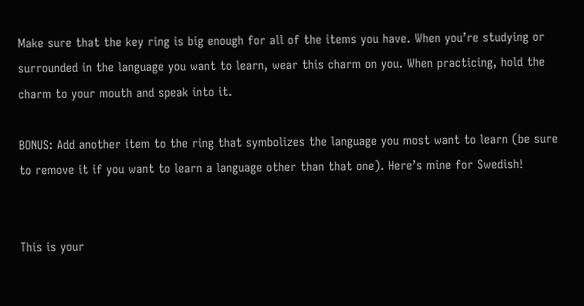Make sure that the key ring is big enough for all of the items you have. When you’re studying or surrounded in the language you want to learn, wear this charm on you. When practicing, hold the charm to your mouth and speak into it.

BONUS: Add another item to the ring that symbolizes the language you most want to learn (be sure to remove it if you want to learn a language other than that one). Here’s mine for Swedish!


This is your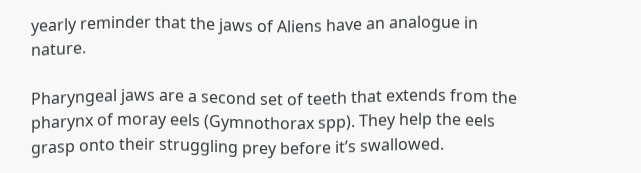yearly reminder that the jaws of Aliens have an analogue in nature.

Pharyngeal jaws are a second set of teeth that extends from the pharynx of moray eels (Gymnothorax spp). They help the eels grasp onto their struggling prey before it’s swallowed.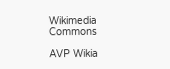Wikimedia Commons

AVP Wikia